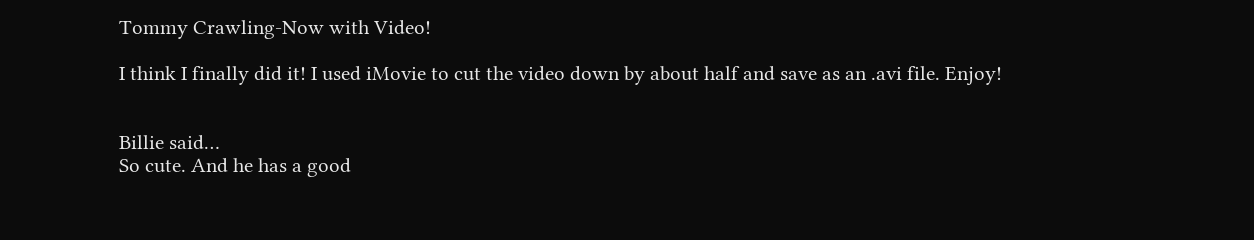Tommy Crawling-Now with Video!

I think I finally did it! I used iMovie to cut the video down by about half and save as an .avi file. Enjoy!


Billie said…
So cute. And he has a good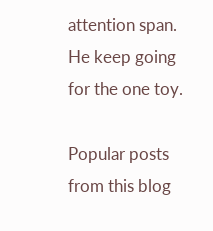attention span. He keep going for the one toy.

Popular posts from this blog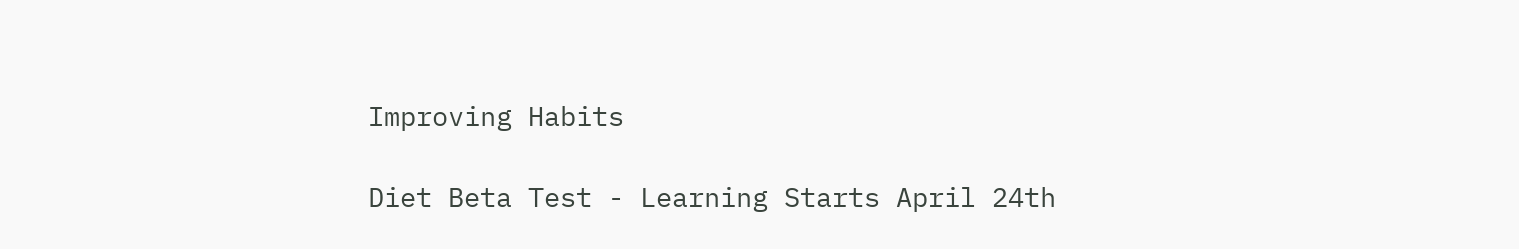Improving Habits

Diet Beta Test - Learning Starts April 24th